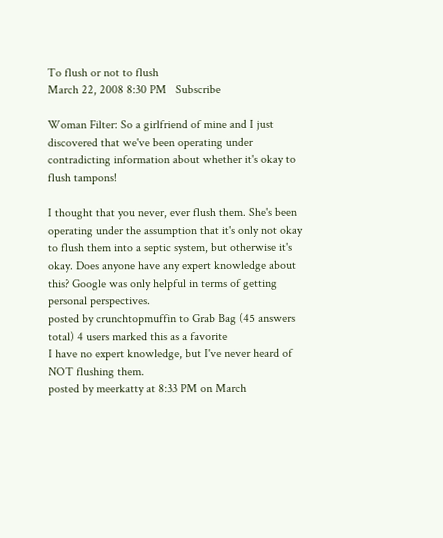To flush or not to flush
March 22, 2008 8:30 PM   Subscribe

Woman Filter: So a girlfriend of mine and I just discovered that we've been operating under contradicting information about whether it's okay to flush tampons!

I thought that you never, ever flush them. She's been operating under the assumption that it's only not okay to flush them into a septic system, but otherwise it's okay. Does anyone have any expert knowledge about this? Google was only helpful in terms of getting personal perspectives.
posted by crunchtopmuffin to Grab Bag (45 answers total) 4 users marked this as a favorite
I have no expert knowledge, but I've never heard of NOT flushing them.
posted by meerkatty at 8:33 PM on March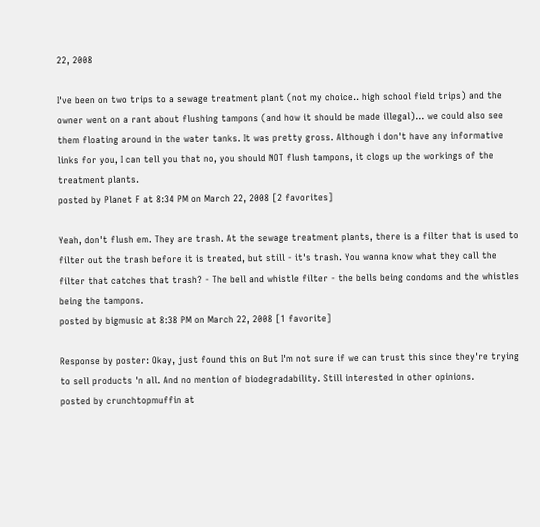22, 2008

I've been on two trips to a sewage treatment plant (not my choice.. high school field trips) and the owner went on a rant about flushing tampons (and how it should be made illegal)... we could also see them floating around in the water tanks. It was pretty gross. Although i don't have any informative links for you, I can tell you that no, you should NOT flush tampons, it clogs up the workings of the treatment plants.
posted by Planet F at 8:34 PM on March 22, 2008 [2 favorites]

Yeah, don't flush em. They are trash. At the sewage treatment plants, there is a filter that is used to filter out the trash before it is treated, but still - it's trash. You wanna know what they call the filter that catches that trash? - The bell and whistle filter - the bells being condoms and the whistles being the tampons.
posted by bigmusic at 8:38 PM on March 22, 2008 [1 favorite]

Response by poster: Okay, just found this on But I'm not sure if we can trust this since they're trying to sell products 'n all. And no mention of biodegradability. Still interested in other opinions.
posted by crunchtopmuffin at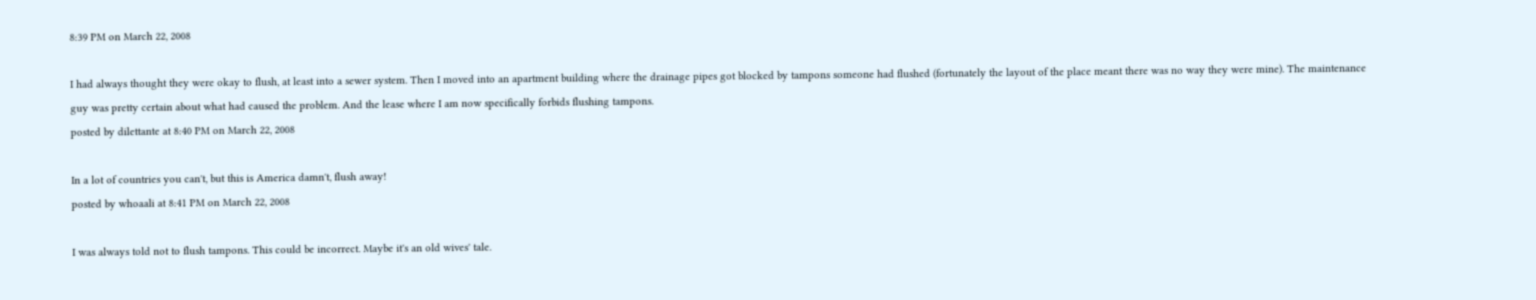8:39 PM on March 22, 2008

I had always thought they were okay to flush, at least into a sewer system. Then I moved into an apartment building where the drainage pipes got blocked by tampons someone had flushed (fortunately the layout of the place meant there was no way they were mine). The maintenance guy was pretty certain about what had caused the problem. And the lease where I am now specifically forbids flushing tampons.
posted by dilettante at 8:40 PM on March 22, 2008

In a lot of countries you can't, but this is America damn't, flush away!
posted by whoaali at 8:41 PM on March 22, 2008

I was always told not to flush tampons. This could be incorrect. Maybe it's an old wives' tale.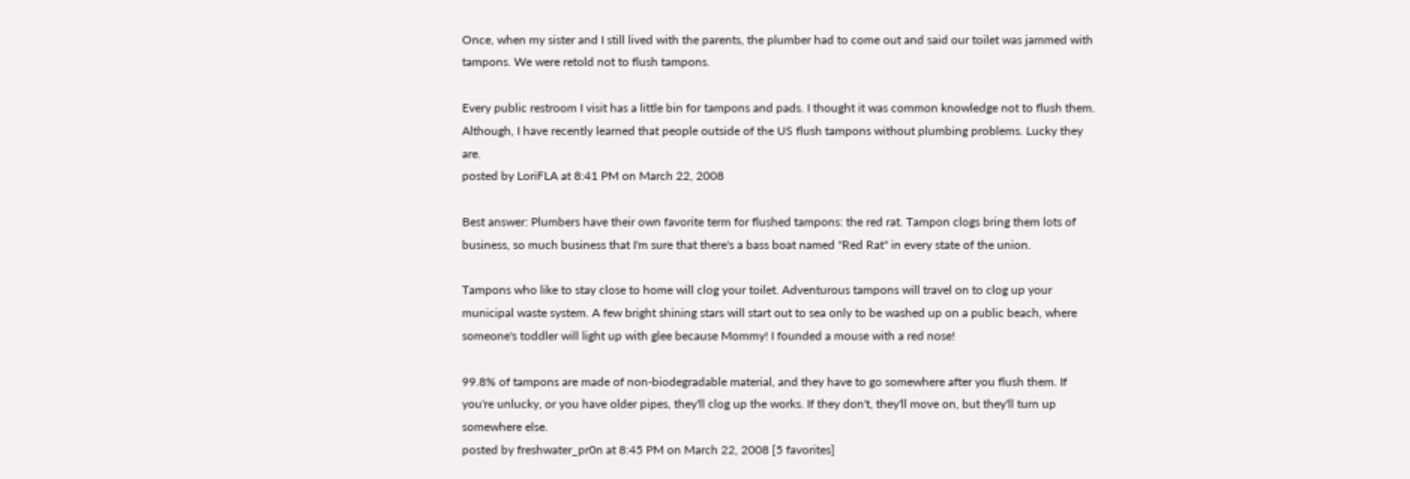Once, when my sister and I still lived with the parents, the plumber had to come out and said our toilet was jammed with tampons. We were retold not to flush tampons.

Every public restroom I visit has a little bin for tampons and pads. I thought it was common knowledge not to flush them. Although, I have recently learned that people outside of the US flush tampons without plumbing problems. Lucky they are.
posted by LoriFLA at 8:41 PM on March 22, 2008

Best answer: Plumbers have their own favorite term for flushed tampons: the red rat. Tampon clogs bring them lots of business, so much business that I'm sure that there's a bass boat named "Red Rat" in every state of the union.

Tampons who like to stay close to home will clog your toilet. Adventurous tampons will travel on to clog up your municipal waste system. A few bright shining stars will start out to sea only to be washed up on a public beach, where someone's toddler will light up with glee because Mommy! I founded a mouse with a red nose!

99.8% of tampons are made of non-biodegradable material, and they have to go somewhere after you flush them. If you're unlucky, or you have older pipes, they'll clog up the works. If they don't, they'll move on, but they'll turn up somewhere else.
posted by freshwater_pr0n at 8:45 PM on March 22, 2008 [5 favorites]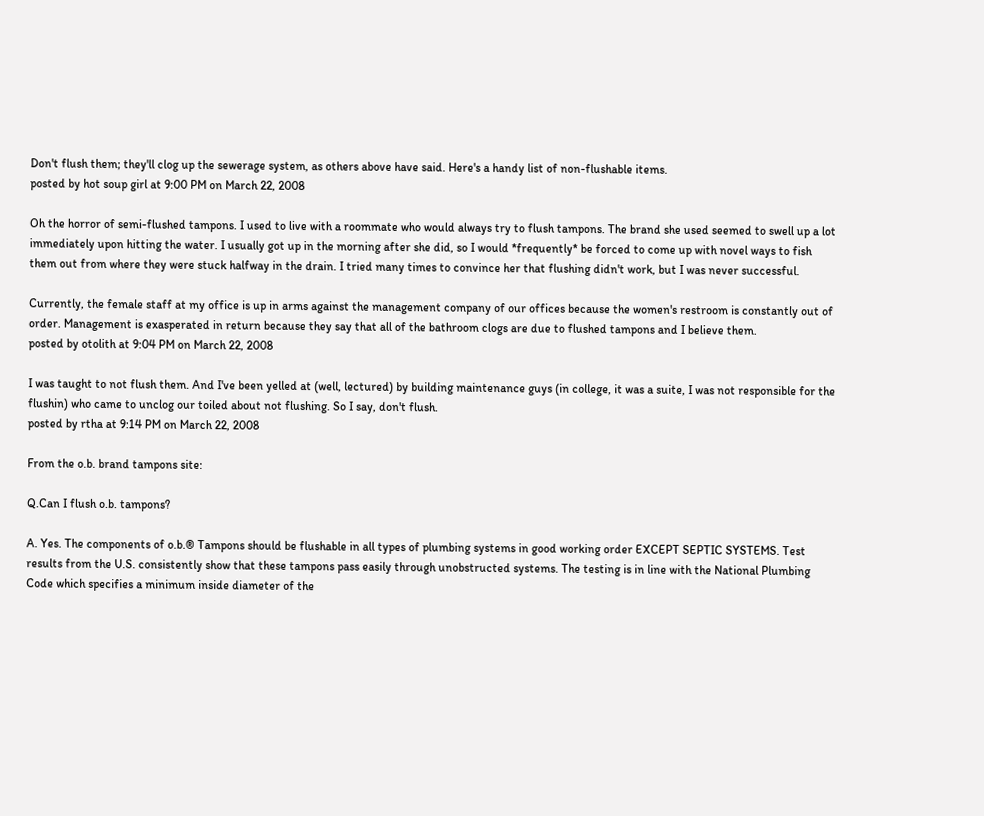Don't flush them; they'll clog up the sewerage system, as others above have said. Here's a handy list of non-flushable items.
posted by hot soup girl at 9:00 PM on March 22, 2008

Oh the horror of semi-flushed tampons. I used to live with a roommate who would always try to flush tampons. The brand she used seemed to swell up a lot immediately upon hitting the water. I usually got up in the morning after she did, so I would *frequently* be forced to come up with novel ways to fish them out from where they were stuck halfway in the drain. I tried many times to convince her that flushing didn't work, but I was never successful.

Currently, the female staff at my office is up in arms against the management company of our offices because the women's restroom is constantly out of order. Management is exasperated in return because they say that all of the bathroom clogs are due to flushed tampons and I believe them.
posted by otolith at 9:04 PM on March 22, 2008

I was taught to not flush them. And I've been yelled at (well, lectured) by building maintenance guys (in college, it was a suite, I was not responsible for the flushin) who came to unclog our toiled about not flushing. So I say, don't flush.
posted by rtha at 9:14 PM on March 22, 2008

From the o.b. brand tampons site:

Q.Can I flush o.b. tampons?

A. Yes. The components of o.b.® Tampons should be flushable in all types of plumbing systems in good working order EXCEPT SEPTIC SYSTEMS. Test results from the U.S. consistently show that these tampons pass easily through unobstructed systems. The testing is in line with the National Plumbing Code which specifies a minimum inside diameter of the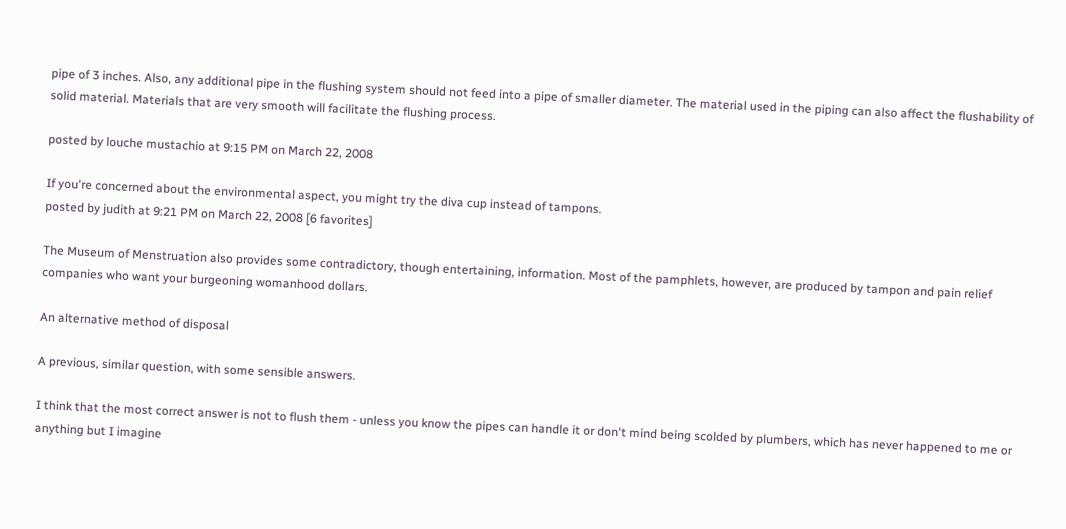pipe of 3 inches. Also, any additional pipe in the flushing system should not feed into a pipe of smaller diameter. The material used in the piping can also affect the flushability of solid material. Materials that are very smooth will facilitate the flushing process.

posted by louche mustachio at 9:15 PM on March 22, 2008

If you're concerned about the environmental aspect, you might try the diva cup instead of tampons.
posted by judith at 9:21 PM on March 22, 2008 [6 favorites]

The Museum of Menstruation also provides some contradictory, though entertaining, information. Most of the pamphlets, however, are produced by tampon and pain relief companies who want your burgeoning womanhood dollars.

An alternative method of disposal

A previous, similar question, with some sensible answers.

I think that the most correct answer is not to flush them - unless you know the pipes can handle it or don't mind being scolded by plumbers, which has never happened to me or anything but I imagine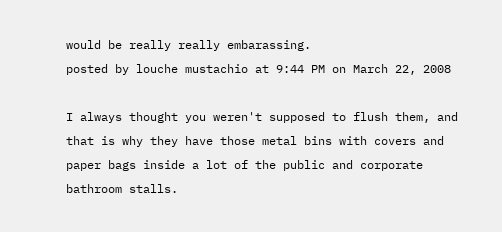would be really really embarassing.
posted by louche mustachio at 9:44 PM on March 22, 2008

I always thought you weren't supposed to flush them, and that is why they have those metal bins with covers and paper bags inside a lot of the public and corporate bathroom stalls.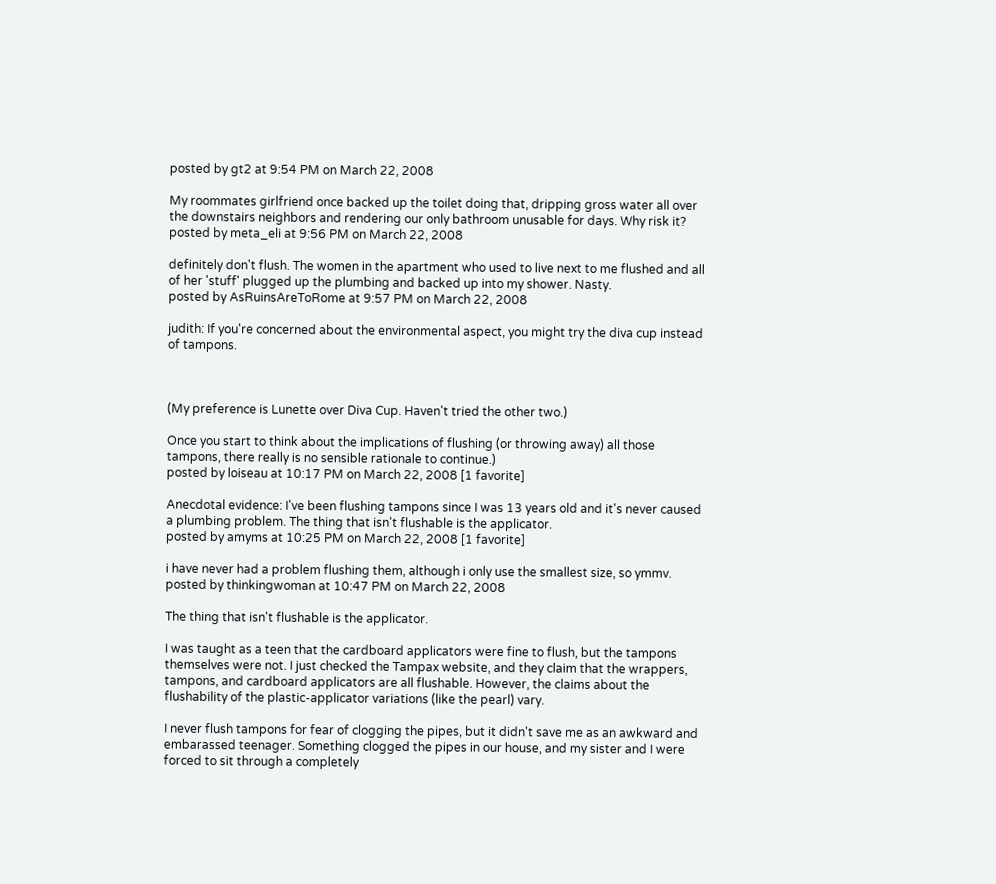posted by gt2 at 9:54 PM on March 22, 2008

My roommates girlfriend once backed up the toilet doing that, dripping gross water all over the downstairs neighbors and rendering our only bathroom unusable for days. Why risk it?
posted by meta_eli at 9:56 PM on March 22, 2008

definitely don't flush. The women in the apartment who used to live next to me flushed and all of her 'stuff' plugged up the plumbing and backed up into my shower. Nasty.
posted by AsRuinsAreToRome at 9:57 PM on March 22, 2008

judith: If you're concerned about the environmental aspect, you might try the diva cup instead of tampons.



(My preference is Lunette over Diva Cup. Haven't tried the other two.)

Once you start to think about the implications of flushing (or throwing away) all those tampons, there really is no sensible rationale to continue.)
posted by loiseau at 10:17 PM on March 22, 2008 [1 favorite]

Anecdotal evidence: I've been flushing tampons since I was 13 years old and it's never caused a plumbing problem. The thing that isn't flushable is the applicator.
posted by amyms at 10:25 PM on March 22, 2008 [1 favorite]

i have never had a problem flushing them, although i only use the smallest size, so ymmv.
posted by thinkingwoman at 10:47 PM on March 22, 2008

The thing that isn't flushable is the applicator.

I was taught as a teen that the cardboard applicators were fine to flush, but the tampons themselves were not. I just checked the Tampax website, and they claim that the wrappers, tampons, and cardboard applicators are all flushable. However, the claims about the flushability of the plastic-applicator variations (like the pearl) vary.

I never flush tampons for fear of clogging the pipes, but it didn't save me as an awkward and embarassed teenager. Something clogged the pipes in our house, and my sister and I were forced to sit through a completely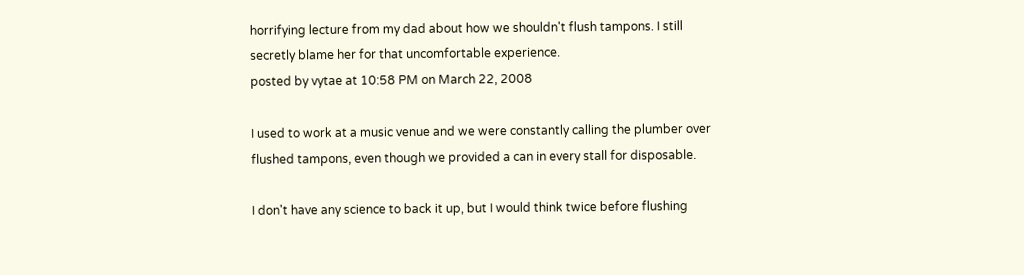horrifying lecture from my dad about how we shouldn't flush tampons. I still secretly blame her for that uncomfortable experience.
posted by vytae at 10:58 PM on March 22, 2008

I used to work at a music venue and we were constantly calling the plumber over flushed tampons, even though we provided a can in every stall for disposable.

I don't have any science to back it up, but I would think twice before flushing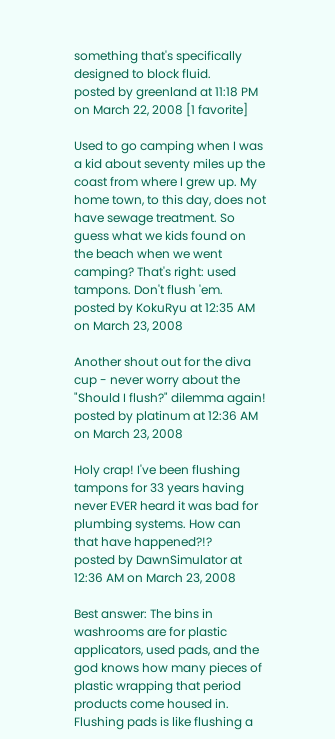something that's specifically designed to block fluid.
posted by greenland at 11:18 PM on March 22, 2008 [1 favorite]

Used to go camping when I was a kid about seventy miles up the coast from where I grew up. My home town, to this day, does not have sewage treatment. So guess what we kids found on the beach when we went camping? That's right: used tampons. Don't flush 'em.
posted by KokuRyu at 12:35 AM on March 23, 2008

Another shout out for the diva cup - never worry about the "Should I flush?" dilemma again!
posted by platinum at 12:36 AM on March 23, 2008

Holy crap! I've been flushing tampons for 33 years having never EVER heard it was bad for plumbing systems. How can that have happened?!?
posted by DawnSimulator at 12:36 AM on March 23, 2008

Best answer: The bins in washrooms are for plastic applicators, used pads, and the god knows how many pieces of plastic wrapping that period products come housed in. Flushing pads is like flushing a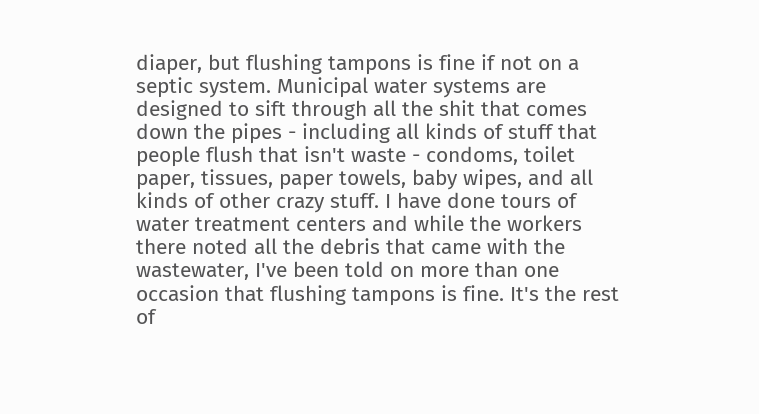diaper, but flushing tampons is fine if not on a septic system. Municipal water systems are designed to sift through all the shit that comes down the pipes - including all kinds of stuff that people flush that isn't waste - condoms, toilet paper, tissues, paper towels, baby wipes, and all kinds of other crazy stuff. I have done tours of water treatment centers and while the workers there noted all the debris that came with the wastewater, I've been told on more than one occasion that flushing tampons is fine. It's the rest of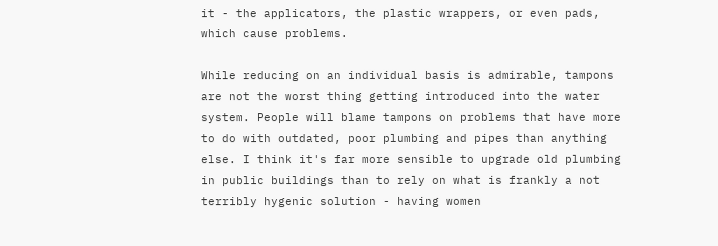it - the applicators, the plastic wrappers, or even pads, which cause problems.

While reducing on an individual basis is admirable, tampons are not the worst thing getting introduced into the water system. People will blame tampons on problems that have more to do with outdated, poor plumbing and pipes than anything else. I think it's far more sensible to upgrade old plumbing in public buildings than to rely on what is frankly a not terribly hygenic solution - having women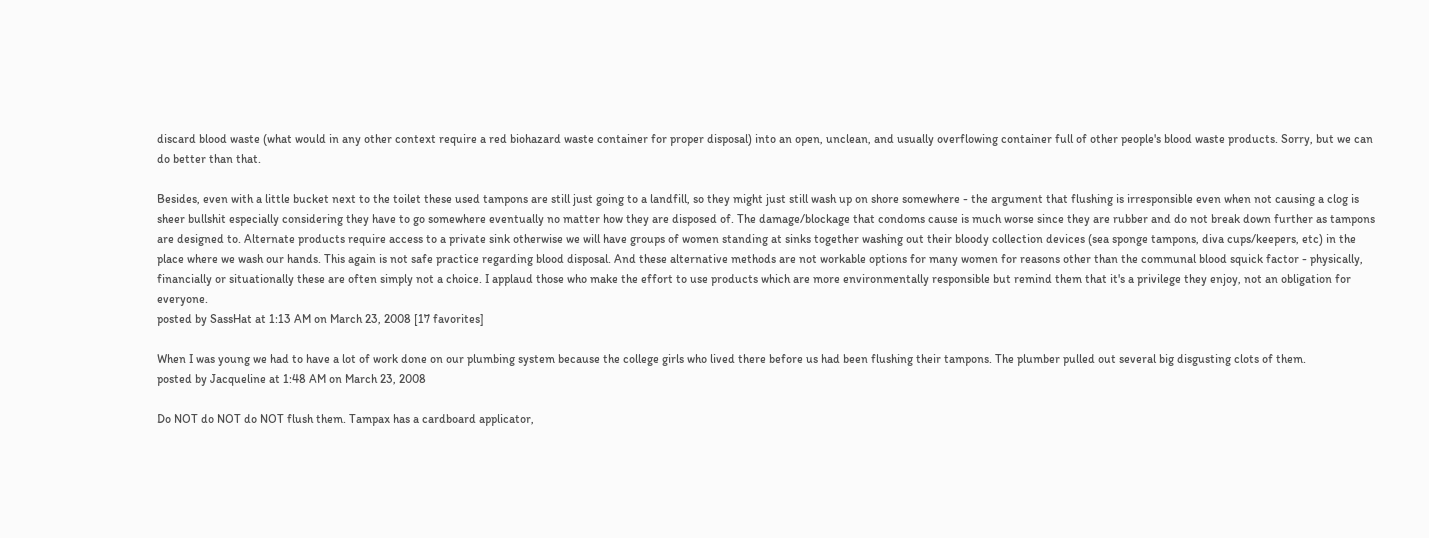discard blood waste (what would in any other context require a red biohazard waste container for proper disposal) into an open, unclean, and usually overflowing container full of other people's blood waste products. Sorry, but we can do better than that.

Besides, even with a little bucket next to the toilet these used tampons are still just going to a landfill, so they might just still wash up on shore somewhere - the argument that flushing is irresponsible even when not causing a clog is sheer bullshit especially considering they have to go somewhere eventually no matter how they are disposed of. The damage/blockage that condoms cause is much worse since they are rubber and do not break down further as tampons are designed to. Alternate products require access to a private sink otherwise we will have groups of women standing at sinks together washing out their bloody collection devices (sea sponge tampons, diva cups/keepers, etc) in the place where we wash our hands. This again is not safe practice regarding blood disposal. And these alternative methods are not workable options for many women for reasons other than the communal blood squick factor - physically, financially or situationally these are often simply not a choice. I applaud those who make the effort to use products which are more environmentally responsible but remind them that it's a privilege they enjoy, not an obligation for everyone.
posted by SassHat at 1:13 AM on March 23, 2008 [17 favorites]

When I was young we had to have a lot of work done on our plumbing system because the college girls who lived there before us had been flushing their tampons. The plumber pulled out several big disgusting clots of them.
posted by Jacqueline at 1:48 AM on March 23, 2008

Do NOT do NOT do NOT flush them. Tampax has a cardboard applicator,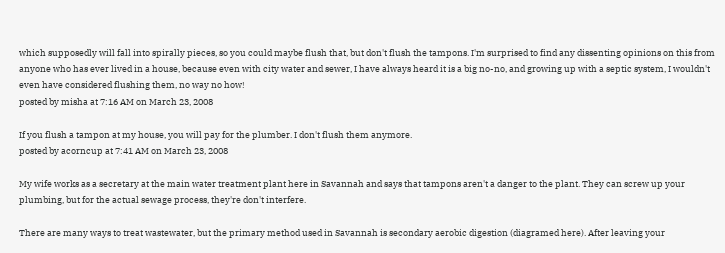which supposedly will fall into spirally pieces, so you could maybe flush that, but don't flush the tampons. I'm surprised to find any dissenting opinions on this from anyone who has ever lived in a house, because even with city water and sewer, I have always heard it is a big no-no, and growing up with a septic system, I wouldn't even have considered flushing them, no way no how!
posted by misha at 7:16 AM on March 23, 2008

If you flush a tampon at my house, you will pay for the plumber. I don't flush them anymore.
posted by acorncup at 7:41 AM on March 23, 2008

My wife works as a secretary at the main water treatment plant here in Savannah and says that tampons aren't a danger to the plant. They can screw up your plumbing, but for the actual sewage process, they're don't interfere.

There are many ways to treat wastewater, but the primary method used in Savannah is secondary aerobic digestion (diagramed here). After leaving your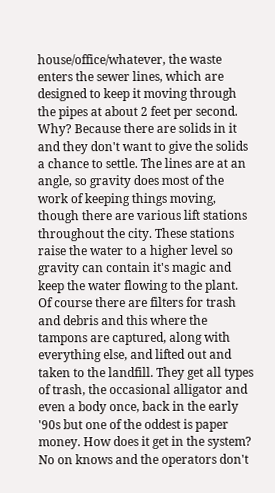house/office/whatever, the waste enters the sewer lines, which are designed to keep it moving through the pipes at about 2 feet per second. Why? Because there are solids in it and they don't want to give the solids a chance to settle. The lines are at an angle, so gravity does most of the work of keeping things moving, though there are various lift stations throughout the city. These stations raise the water to a higher level so gravity can contain it's magic and keep the water flowing to the plant. Of course there are filters for trash and debris and this where the tampons are captured, along with everything else, and lifted out and taken to the landfill. They get all types of trash, the occasional alligator and even a body once, back in the early '90s but one of the oddest is paper money. How does it get in the system? No on knows and the operators don't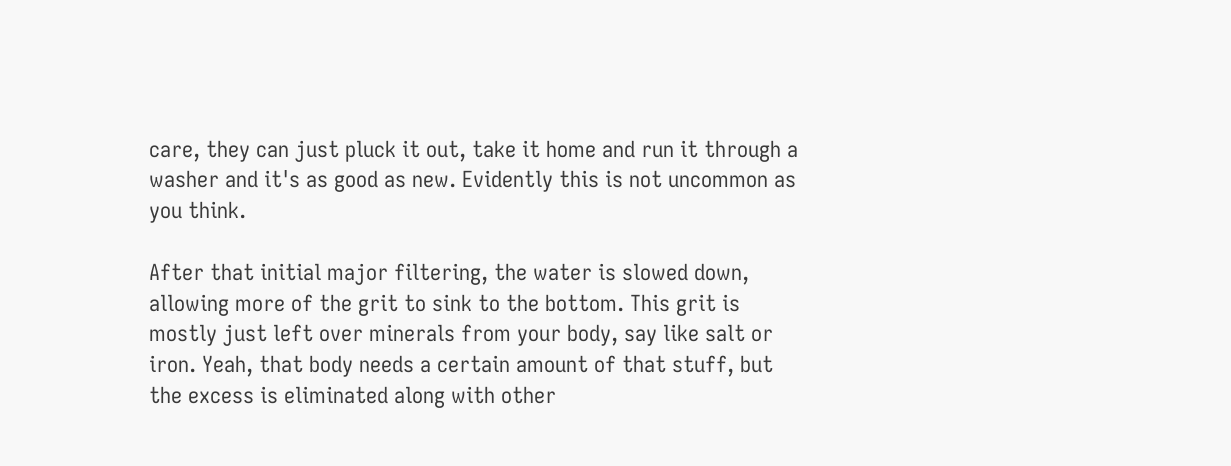care, they can just pluck it out, take it home and run it through a washer and it's as good as new. Evidently this is not uncommon as you think.

After that initial major filtering, the water is slowed down, allowing more of the grit to sink to the bottom. This grit is mostly just left over minerals from your body, say like salt or iron. Yeah, that body needs a certain amount of that stuff, but the excess is eliminated along with other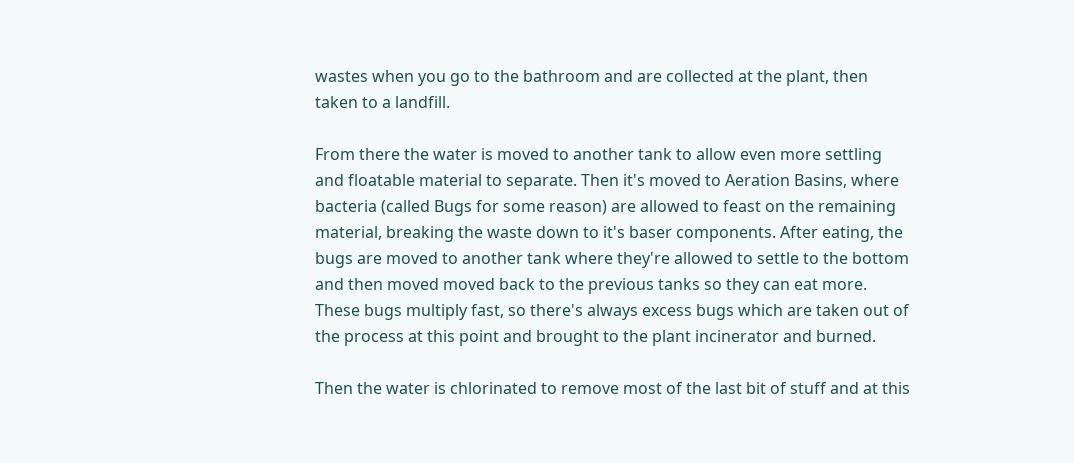wastes when you go to the bathroom and are collected at the plant, then taken to a landfill.

From there the water is moved to another tank to allow even more settling and floatable material to separate. Then it's moved to Aeration Basins, where bacteria (called Bugs for some reason) are allowed to feast on the remaining material, breaking the waste down to it's baser components. After eating, the bugs are moved to another tank where they're allowed to settle to the bottom and then moved moved back to the previous tanks so they can eat more. These bugs multiply fast, so there's always excess bugs which are taken out of the process at this point and brought to the plant incinerator and burned.

Then the water is chlorinated to remove most of the last bit of stuff and at this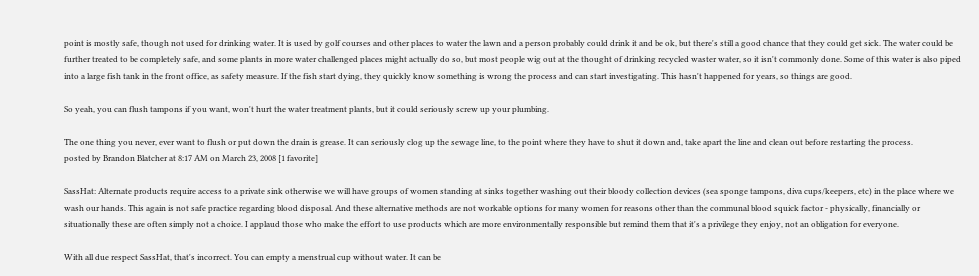point is mostly safe, though not used for drinking water. It is used by golf courses and other places to water the lawn and a person probably could drink it and be ok, but there's still a good chance that they could get sick. The water could be further treated to be completely safe, and some plants in more water challenged places might actually do so, but most people wig out at the thought of drinking recycled waster water, so it isn't commonly done. Some of this water is also piped into a large fish tank in the front office, as safety measure. If the fish start dying, they quickly know something is wrong the process and can start investigating. This hasn't happened for years, so things are good.

So yeah, you can flush tampons if you want, won't hurt the water treatment plants, but it could seriously screw up your plumbing.

The one thing you never, ever want to flush or put down the drain is grease. It can seriously clog up the sewage line, to the point where they have to shut it down and, take apart the line and clean out before restarting the process.
posted by Brandon Blatcher at 8:17 AM on March 23, 2008 [1 favorite]

SassHat: Alternate products require access to a private sink otherwise we will have groups of women standing at sinks together washing out their bloody collection devices (sea sponge tampons, diva cups/keepers, etc) in the place where we wash our hands. This again is not safe practice regarding blood disposal. And these alternative methods are not workable options for many women for reasons other than the communal blood squick factor - physically, financially or situationally these are often simply not a choice. I applaud those who make the effort to use products which are more environmentally responsible but remind them that it's a privilege they enjoy, not an obligation for everyone.

With all due respect SassHat, that's incorrect. You can empty a menstrual cup without water. It can be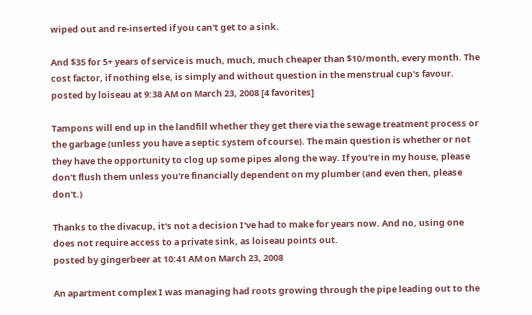wiped out and re-inserted if you can't get to a sink.

And $35 for 5+ years of service is much, much, much cheaper than $10/month, every month. The cost factor, if nothing else, is simply and without question in the menstrual cup's favour.
posted by loiseau at 9:38 AM on March 23, 2008 [4 favorites]

Tampons will end up in the landfill whether they get there via the sewage treatment process or the garbage (unless you have a septic system of course). The main question is whether or not they have the opportunity to clog up some pipes along the way. If you're in my house, please don't flush them unless you're financially dependent on my plumber (and even then, please don't.)

Thanks to the divacup, it's not a decision I've had to make for years now. And no, using one does not require access to a private sink, as loiseau points out.
posted by gingerbeer at 10:41 AM on March 23, 2008

An apartment complex I was managing had roots growing through the pipe leading out to the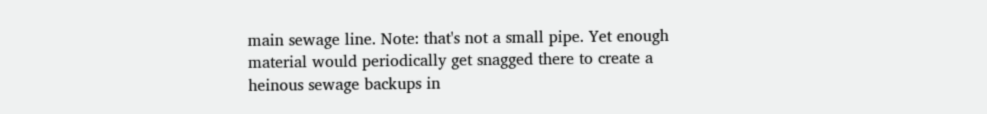main sewage line. Note: that's not a small pipe. Yet enough material would periodically get snagged there to create a heinous sewage backups in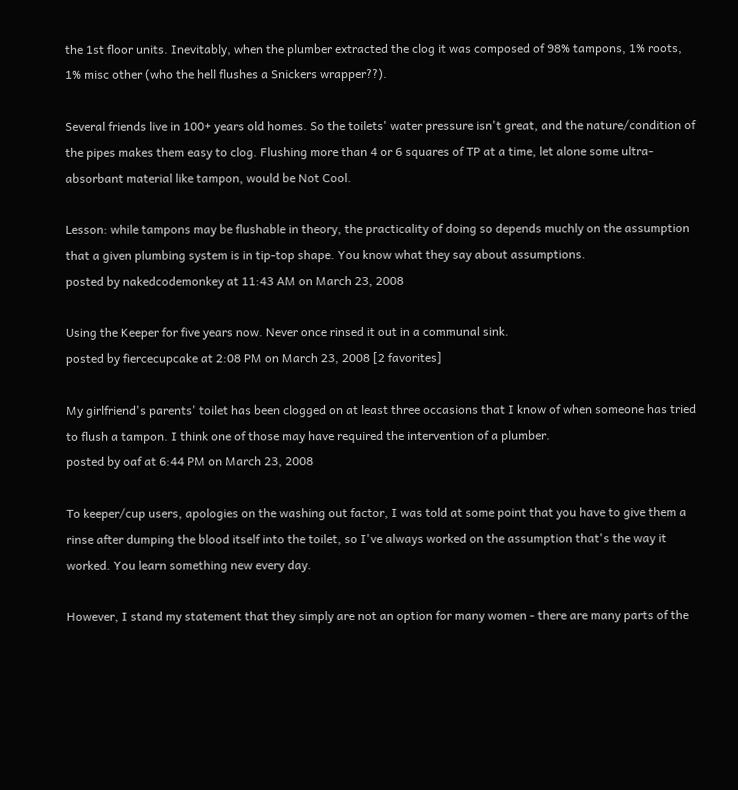the 1st floor units. Inevitably, when the plumber extracted the clog it was composed of 98% tampons, 1% roots, 1% misc other (who the hell flushes a Snickers wrapper??).

Several friends live in 100+ years old homes. So the toilets' water pressure isn't great, and the nature/condition of the pipes makes them easy to clog. Flushing more than 4 or 6 squares of TP at a time, let alone some ultra-absorbant material like tampon, would be Not Cool.

Lesson: while tampons may be flushable in theory, the practicality of doing so depends muchly on the assumption that a given plumbing system is in tip-top shape. You know what they say about assumptions.
posted by nakedcodemonkey at 11:43 AM on March 23, 2008

Using the Keeper for five years now. Never once rinsed it out in a communal sink.
posted by fiercecupcake at 2:08 PM on March 23, 2008 [2 favorites]

My girlfriend's parents' toilet has been clogged on at least three occasions that I know of when someone has tried to flush a tampon. I think one of those may have required the intervention of a plumber.
posted by oaf at 6:44 PM on March 23, 2008

To keeper/cup users, apologies on the washing out factor, I was told at some point that you have to give them a rinse after dumping the blood itself into the toilet, so I've always worked on the assumption that's the way it worked. You learn something new every day.

However, I stand my statement that they simply are not an option for many women - there are many parts of the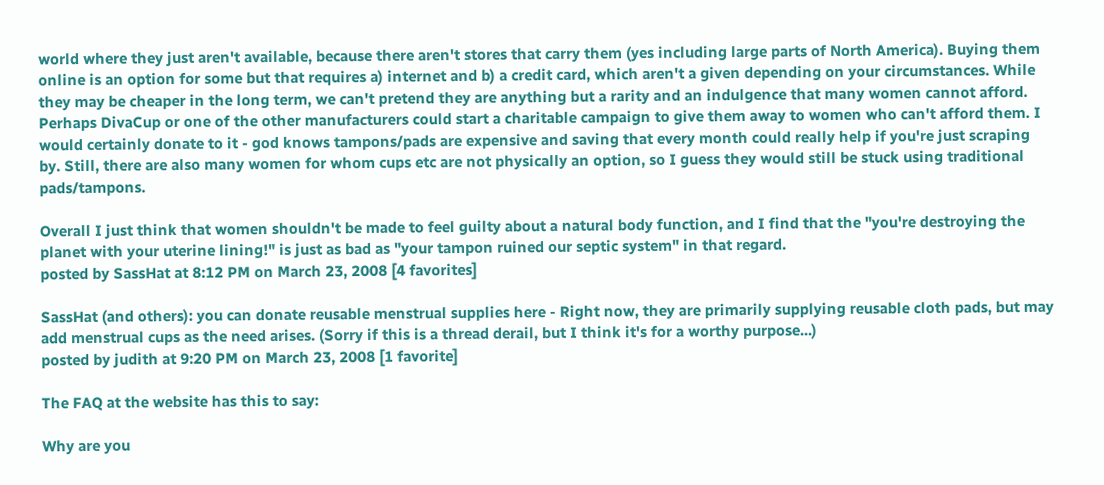world where they just aren't available, because there aren't stores that carry them (yes including large parts of North America). Buying them online is an option for some but that requires a) internet and b) a credit card, which aren't a given depending on your circumstances. While they may be cheaper in the long term, we can't pretend they are anything but a rarity and an indulgence that many women cannot afford. Perhaps DivaCup or one of the other manufacturers could start a charitable campaign to give them away to women who can't afford them. I would certainly donate to it - god knows tampons/pads are expensive and saving that every month could really help if you're just scraping by. Still, there are also many women for whom cups etc are not physically an option, so I guess they would still be stuck using traditional pads/tampons.

Overall I just think that women shouldn't be made to feel guilty about a natural body function, and I find that the "you're destroying the planet with your uterine lining!" is just as bad as "your tampon ruined our septic system" in that regard.
posted by SassHat at 8:12 PM on March 23, 2008 [4 favorites]

SassHat (and others): you can donate reusable menstrual supplies here - Right now, they are primarily supplying reusable cloth pads, but may add menstrual cups as the need arises. (Sorry if this is a thread derail, but I think it's for a worthy purpose...)
posted by judith at 9:20 PM on March 23, 2008 [1 favorite]

The FAQ at the website has this to say:

Why are you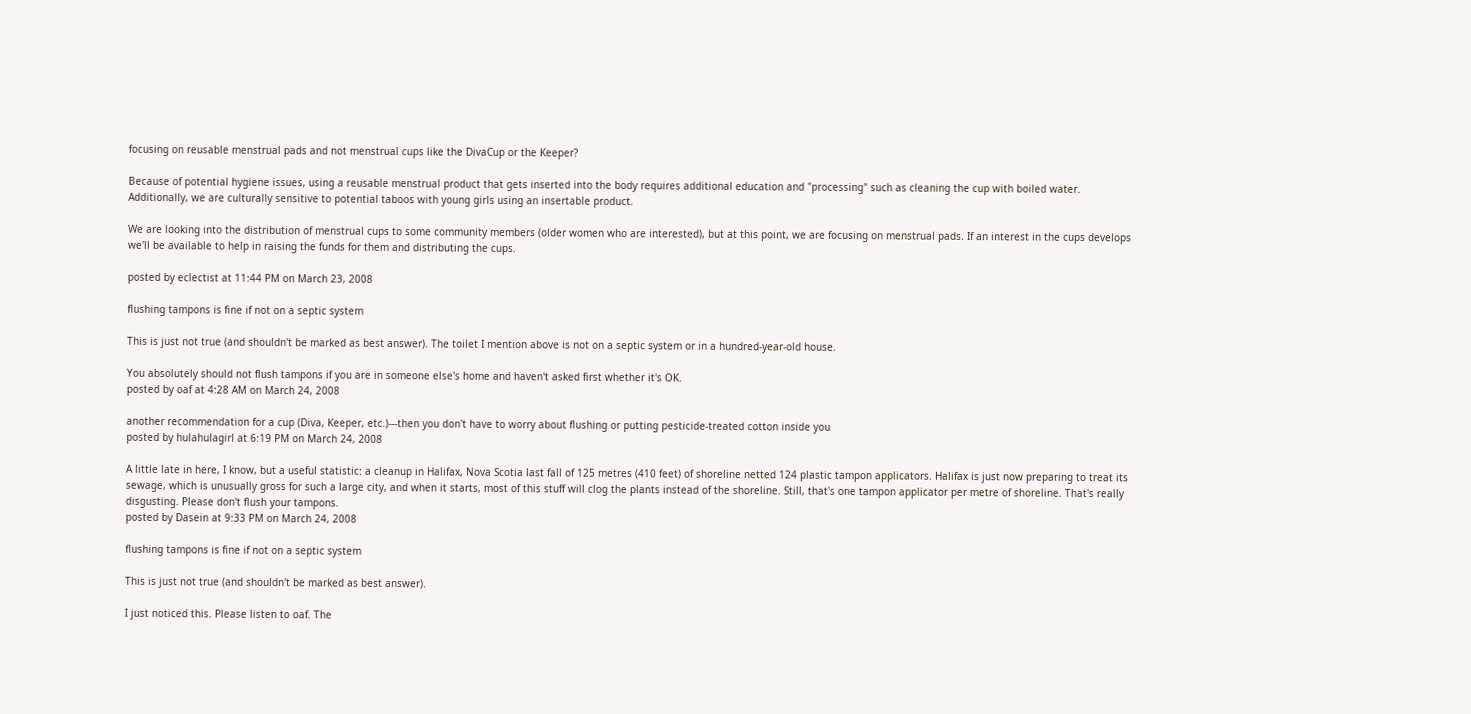focusing on reusable menstrual pads and not menstrual cups like the DivaCup or the Keeper?

Because of potential hygiene issues, using a reusable menstrual product that gets inserted into the body requires additional education and "processing" such as cleaning the cup with boiled water. Additionally, we are culturally sensitive to potential taboos with young girls using an insertable product.

We are looking into the distribution of menstrual cups to some community members (older women who are interested), but at this point, we are focusing on menstrual pads. If an interest in the cups develops we'll be available to help in raising the funds for them and distributing the cups.

posted by eclectist at 11:44 PM on March 23, 2008

flushing tampons is fine if not on a septic system

This is just not true (and shouldn't be marked as best answer). The toilet I mention above is not on a septic system or in a hundred-year-old house.

You absolutely should not flush tampons if you are in someone else's home and haven't asked first whether it's OK.
posted by oaf at 4:28 AM on March 24, 2008

another recommendation for a cup (Diva, Keeper, etc.)---then you don't have to worry about flushing or putting pesticide-treated cotton inside you
posted by hulahulagirl at 6:19 PM on March 24, 2008

A little late in here, I know, but a useful statistic: a cleanup in Halifax, Nova Scotia last fall of 125 metres (410 feet) of shoreline netted 124 plastic tampon applicators. Halifax is just now preparing to treat its sewage, which is unusually gross for such a large city, and when it starts, most of this stuff will clog the plants instead of the shoreline. Still, that's one tampon applicator per metre of shoreline. That's really disgusting. Please don't flush your tampons.
posted by Dasein at 9:33 PM on March 24, 2008

flushing tampons is fine if not on a septic system

This is just not true (and shouldn't be marked as best answer).

I just noticed this. Please listen to oaf. The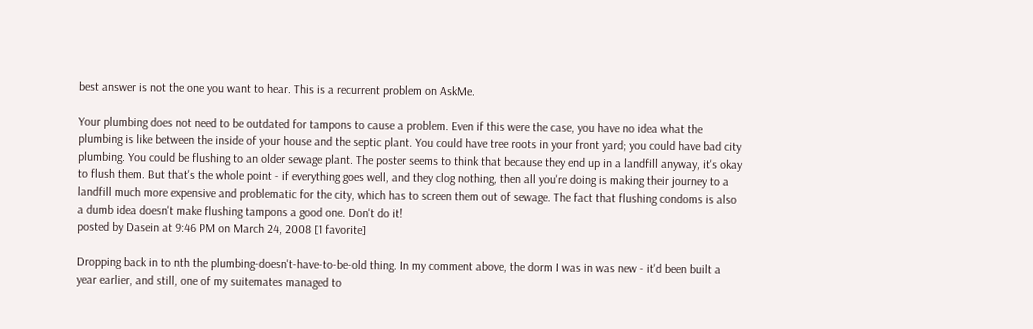best answer is not the one you want to hear. This is a recurrent problem on AskMe.

Your plumbing does not need to be outdated for tampons to cause a problem. Even if this were the case, you have no idea what the plumbing is like between the inside of your house and the septic plant. You could have tree roots in your front yard; you could have bad city plumbing. You could be flushing to an older sewage plant. The poster seems to think that because they end up in a landfill anyway, it's okay to flush them. But that's the whole point - if everything goes well, and they clog nothing, then all you're doing is making their journey to a landfill much more expensive and problematic for the city, which has to screen them out of sewage. The fact that flushing condoms is also a dumb idea doesn't make flushing tampons a good one. Don't do it!
posted by Dasein at 9:46 PM on March 24, 2008 [1 favorite]

Dropping back in to nth the plumbing-doesn't-have-to-be-old thing. In my comment above, the dorm I was in was new - it'd been built a year earlier, and still, one of my suitemates managed to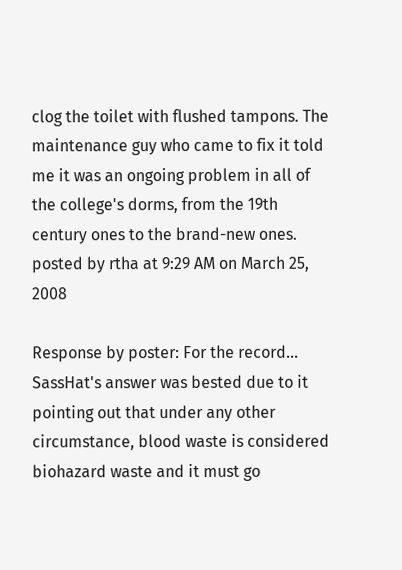clog the toilet with flushed tampons. The maintenance guy who came to fix it told me it was an ongoing problem in all of the college's dorms, from the 19th century ones to the brand-new ones.
posted by rtha at 9:29 AM on March 25, 2008

Response by poster: For the record... SassHat's answer was bested due to it pointing out that under any other circumstance, blood waste is considered biohazard waste and it must go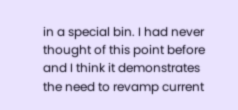in a special bin. I had never thought of this point before and I think it demonstrates the need to revamp current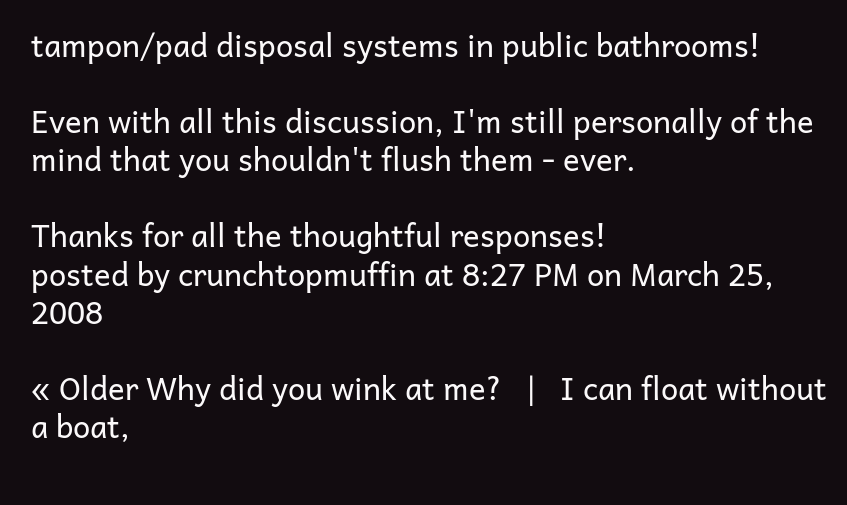tampon/pad disposal systems in public bathrooms!

Even with all this discussion, I'm still personally of the mind that you shouldn't flush them - ever.

Thanks for all the thoughtful responses!
posted by crunchtopmuffin at 8:27 PM on March 25, 2008

« Older Why did you wink at me?   |   I can float without a boat,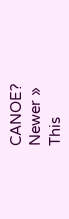CANOE? Newer »
This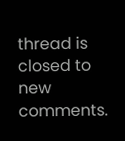thread is closed to new comments.